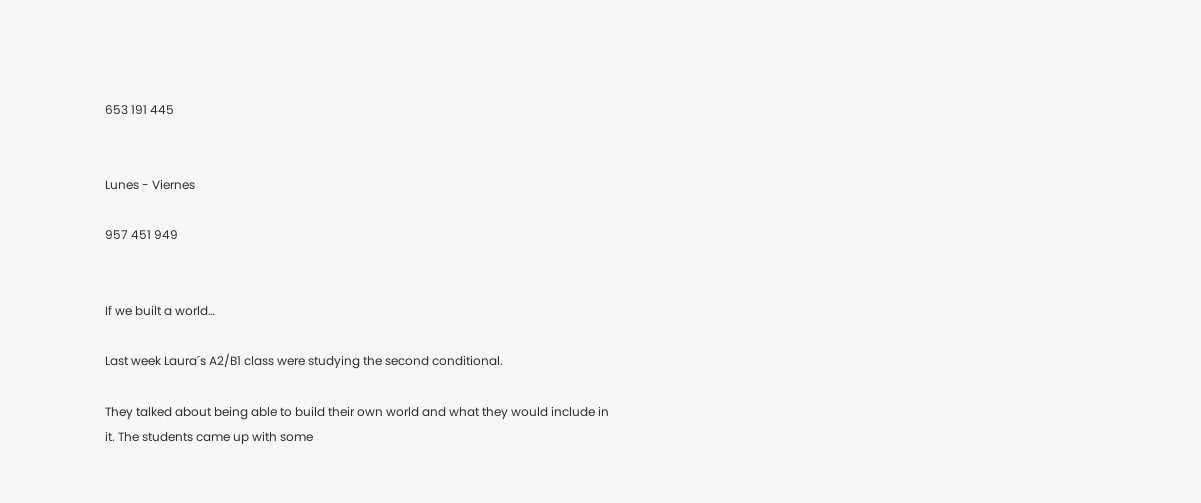653 191 445


Lunes - Viernes

957 451 949


If we built a world…

Last week Laura´s A2/B1 class were studying the second conditional.

They talked about being able to build their own world and what they would include in it. The students came up with some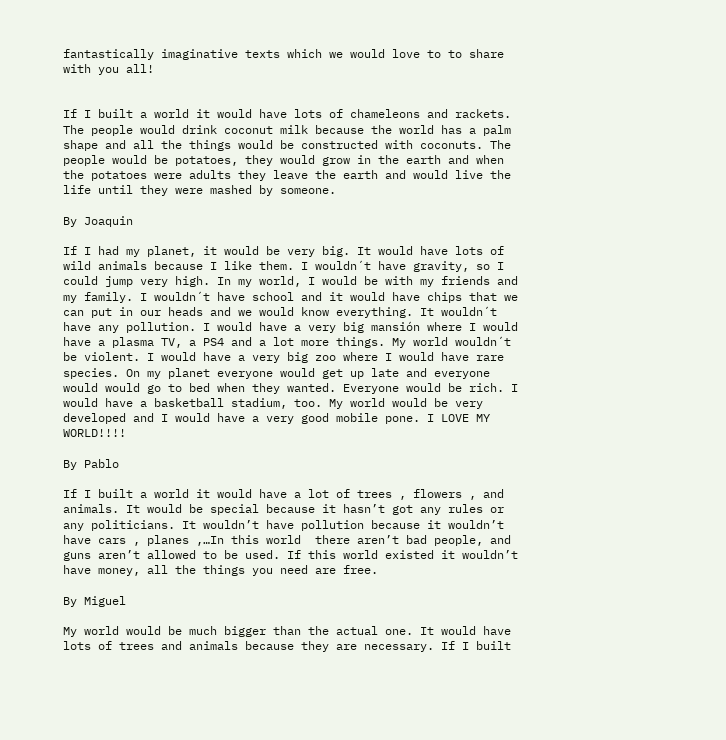fantastically imaginative texts which we would love to to share with you all!


If I built a world it would have lots of chameleons and rackets. The people would drink coconut milk because the world has a palm shape and all the things would be constructed with coconuts. The people would be potatoes, they would grow in the earth and when the potatoes were adults they leave the earth and would live the life until they were mashed by someone.

By Joaquin

If I had my planet, it would be very big. It would have lots of wild animals because I like them. I wouldn´t have gravity, so I could jump very high. In my world, I would be with my friends and my family. I wouldn´t have school and it would have chips that we can put in our heads and we would know everything. It wouldn´t have any pollution. I would have a very big mansión where I would have a plasma TV, a PS4 and a lot more things. My world wouldn´t be violent. I would have a very big zoo where I would have rare species. On my planet everyone would get up late and everyone would would go to bed when they wanted. Everyone would be rich. I would have a basketball stadium, too. My world would be very developed and I would have a very good mobile pone. I LOVE MY WORLD!!!!

By Pablo

If I built a world it would have a lot of trees , flowers , and animals. It would be special because it hasn’t got any rules or any politicians. It wouldn’t have pollution because it wouldn’t have cars , planes ,…In this world  there aren’t bad people, and guns aren’t allowed to be used. If this world existed it wouldn’t have money, all the things you need are free.

By Miguel

My world would be much bigger than the actual one. It would have lots of trees and animals because they are necessary. If I built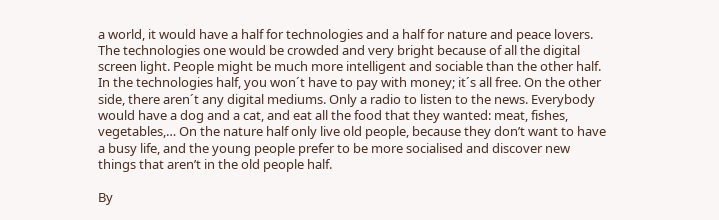a world, it would have a half for technologies and a half for nature and peace lovers. The technologies one would be crowded and very bright because of all the digital screen light. People might be much more intelligent and sociable than the other half. In the technologies half, you won´t have to pay with money; it´s all free. On the other side, there aren´t any digital mediums. Only a radio to listen to the news. Everybody would have a dog and a cat, and eat all the food that they wanted: meat, fishes, vegetables,… On the nature half only live old people, because they don’t want to have a busy life, and the young people prefer to be more socialised and discover new things that aren’t in the old people half.

By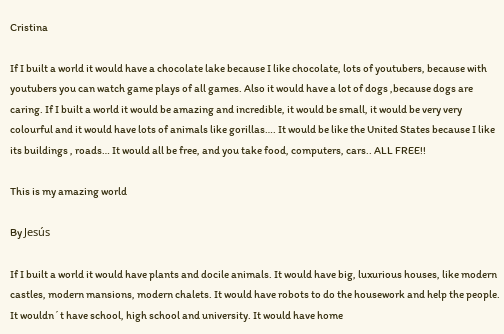Cristina

If I built a world it would have a chocolate lake because I like chocolate, lots of youtubers, because with youtubers you can watch game plays of all games. Also it would have a lot of dogs ,because dogs are caring. If I built a world it would be amazing and incredible, it would be small, it would be very very colourful and it would have lots of animals like gorillas…. It would be like the United States because I like its buildings , roads… It would all be free, and you take food, computers, cars.. ALL FREE!!

This is my amazing world

By Jesús

If I built a world it would have plants and docile animals. It would have big, luxurious houses, like modern castles, modern mansions, modern chalets. It would have robots to do the housework and help the people. It wouldn´t have school, high school and university. It would have home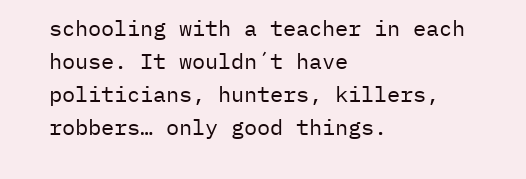schooling with a teacher in each house. It wouldn´t have politicians, hunters, killers, robbers… only good things.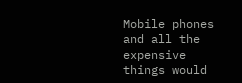Mobile phones and all the expensive things would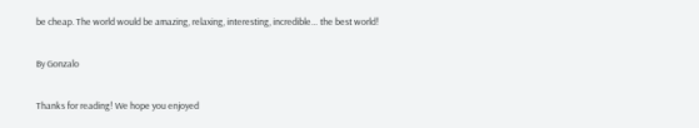be cheap. The world would be amazing, relaxing, interesting, incredible… the best world!

By Gonzalo

Thanks for reading! We hope you enjoyed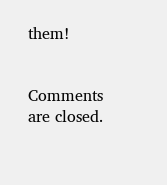them!


Comments are closed.